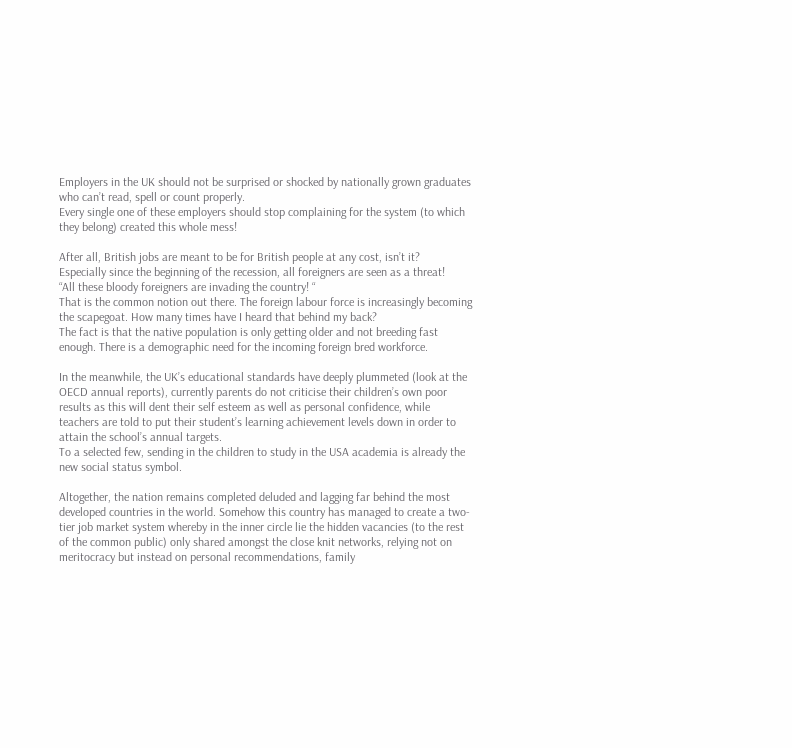Employers in the UK should not be surprised or shocked by nationally grown graduates who can’t read, spell or count properly.
Every single one of these employers should stop complaining for the system (to which they belong) created this whole mess!

After all, British jobs are meant to be for British people at any cost, isn’t it?
Especially since the beginning of the recession, all foreigners are seen as a threat!
“All these bloody foreigners are invading the country! “
That is the common notion out there. The foreign labour force is increasingly becoming the scapegoat. How many times have I heard that behind my back?
The fact is that the native population is only getting older and not breeding fast enough. There is a demographic need for the incoming foreign bred workforce.

In the meanwhile, the UK’s educational standards have deeply plummeted (look at the OECD annual reports), currently parents do not criticise their children’s own poor results as this will dent their self esteem as well as personal confidence, while teachers are told to put their student’s learning achievement levels down in order to attain the school’s annual targets.
To a selected few, sending in the children to study in the USA academia is already the new social status symbol.

Altogether, the nation remains completed deluded and lagging far behind the most developed countries in the world. Somehow this country has managed to create a two-tier job market system whereby in the inner circle lie the hidden vacancies (to the rest of the common public) only shared amongst the close knit networks, relying not on meritocracy but instead on personal recommendations, family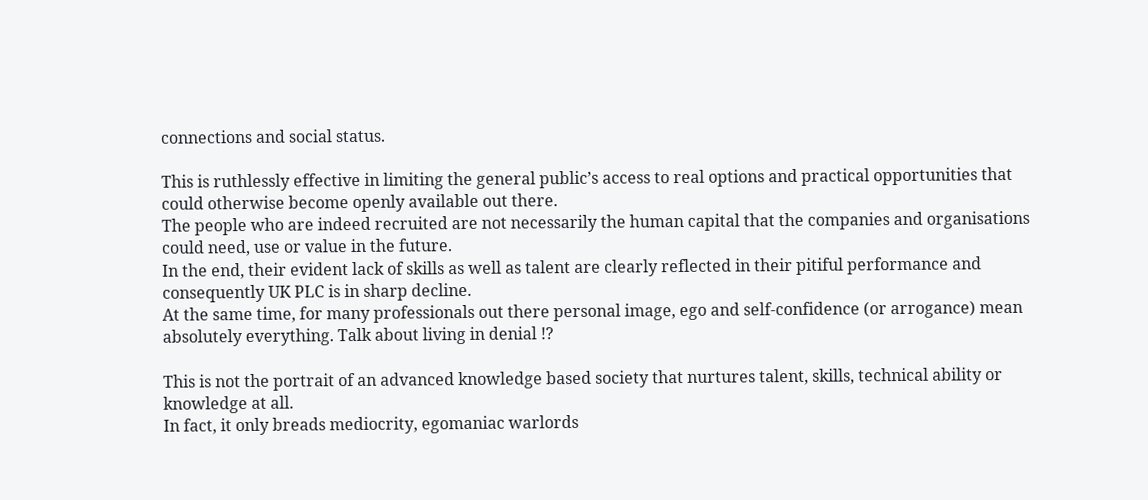connections and social status.

This is ruthlessly effective in limiting the general public’s access to real options and practical opportunities that could otherwise become openly available out there.
The people who are indeed recruited are not necessarily the human capital that the companies and organisations could need, use or value in the future.
In the end, their evident lack of skills as well as talent are clearly reflected in their pitiful performance and consequently UK PLC is in sharp decline.
At the same time, for many professionals out there personal image, ego and self-confidence (or arrogance) mean absolutely everything. Talk about living in denial !?

This is not the portrait of an advanced knowledge based society that nurtures talent, skills, technical ability or knowledge at all.
In fact, it only breads mediocrity, egomaniac warlords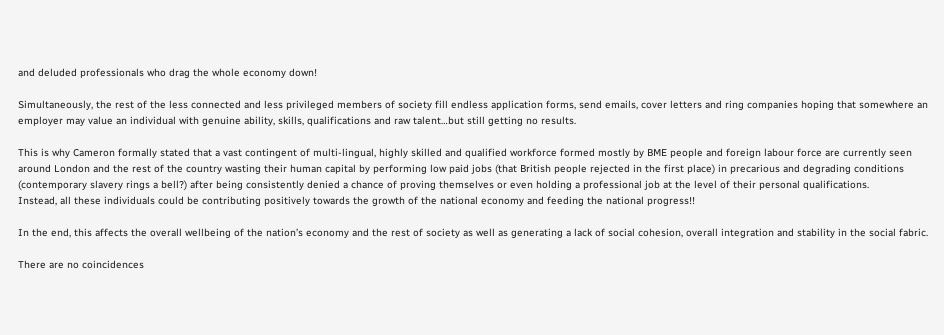and deluded professionals who drag the whole economy down!

Simultaneously, the rest of the less connected and less privileged members of society fill endless application forms, send emails, cover letters and ring companies hoping that somewhere an employer may value an individual with genuine ability, skills, qualifications and raw talent…but still getting no results.

This is why Cameron formally stated that a vast contingent of multi-lingual, highly skilled and qualified workforce formed mostly by BME people and foreign labour force are currently seen around London and the rest of the country wasting their human capital by performing low paid jobs (that British people rejected in the first place) in precarious and degrading conditions (contemporary slavery rings a bell?) after being consistently denied a chance of proving themselves or even holding a professional job at the level of their personal qualifications.
Instead, all these individuals could be contributing positively towards the growth of the national economy and feeding the national progress!!

In the end, this affects the overall wellbeing of the nation’s economy and the rest of society as well as generating a lack of social cohesion, overall integration and stability in the social fabric.

There are no coincidences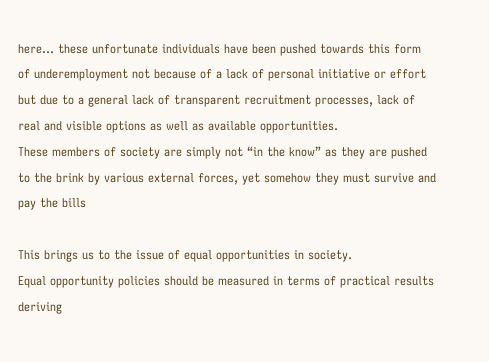here… these unfortunate individuals have been pushed towards this form of underemployment not because of a lack of personal initiative or effort but due to a general lack of transparent recruitment processes, lack of real and visible options as well as available opportunities.
These members of society are simply not “in the know” as they are pushed to the brink by various external forces, yet somehow they must survive and pay the bills

This brings us to the issue of equal opportunities in society.
Equal opportunity policies should be measured in terms of practical results deriving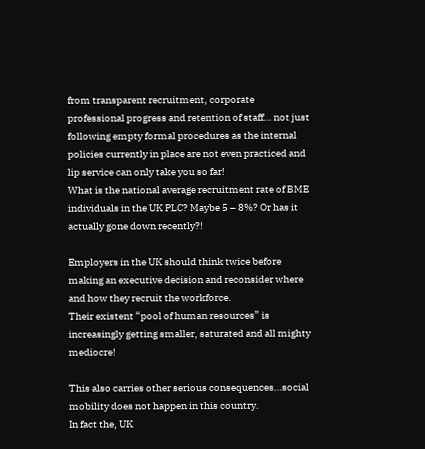from transparent recruitment, corporate professional progress and retention of staff… not just following empty formal procedures as the internal policies currently in place are not even practiced and lip service can only take you so far!
What is the national average recruitment rate of BME individuals in the UK PLC? Maybe 5 – 8%? Or has it actually gone down recently?!

Employers in the UK should think twice before making an executive decision and reconsider where and how they recruit the workforce.
Their existent “pool of human resources” is increasingly getting smaller, saturated and all mighty mediocre!

This also carries other serious consequences…social mobility does not happen in this country.
In fact the, UK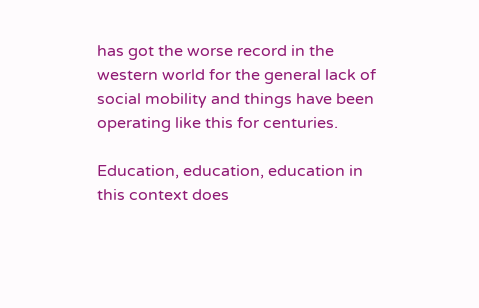has got the worse record in the western world for the general lack of social mobility and things have been operating like this for centuries.

Education, education, education in this context does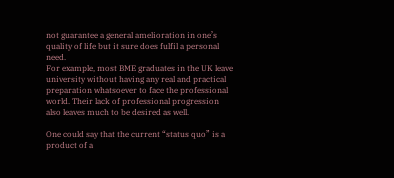not guarantee a general amelioration in one’s quality of life but it sure does fulfil a personal need.
For example, most BME graduates in the UK leave university without having any real and practical preparation whatsoever to face the professional world. Their lack of professional progression also leaves much to be desired as well.

One could say that the current “status quo” is a product of a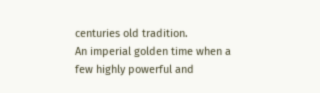centuries old tradition.
An imperial golden time when a few highly powerful and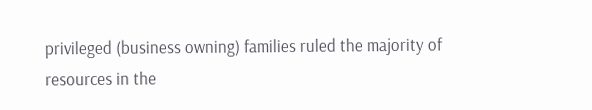privileged (business owning) families ruled the majority of resources in the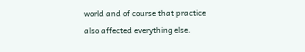world and of course that practice also affected everything else.